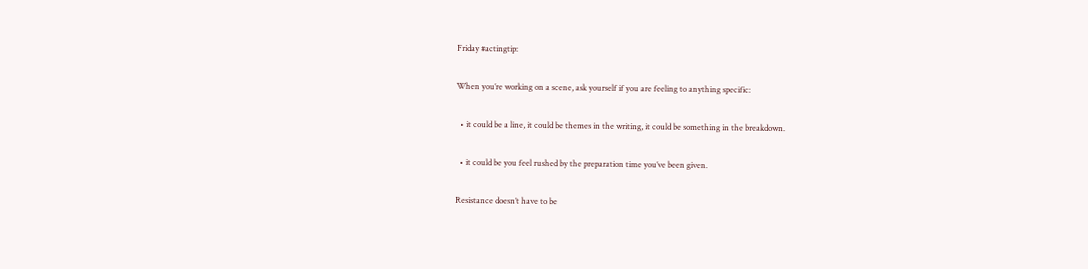Friday #actingtip:

When you’re working on a scene, ask yourself if you are feeling to anything specific:

  • it could be a line, it could be themes in the writing, it could be something in the breakdown.

  • it could be you feel rushed by the preparation time you’ve been given.

Resistance doesn’t have to be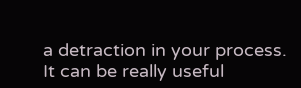a detraction in your process. It can be really useful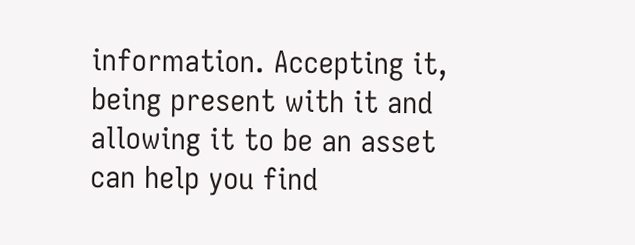information. Accepting it, being present with it and allowing it to be an asset can help you find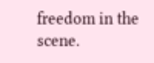freedom in the scene.